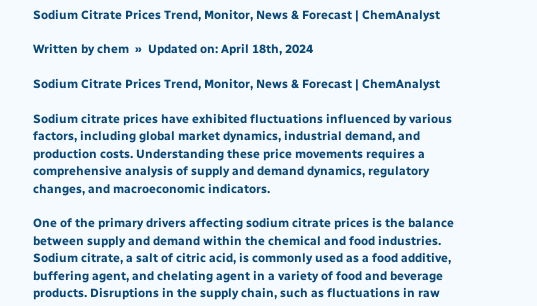Sodium Citrate Prices Trend, Monitor, News & Forecast | ChemAnalyst

Written by chem  »  Updated on: April 18th, 2024

Sodium Citrate Prices Trend, Monitor, News & Forecast | ChemAnalyst

Sodium citrate prices have exhibited fluctuations influenced by various factors, including global market dynamics, industrial demand, and production costs. Understanding these price movements requires a comprehensive analysis of supply and demand dynamics, regulatory changes, and macroeconomic indicators.

One of the primary drivers affecting sodium citrate prices is the balance between supply and demand within the chemical and food industries. Sodium citrate, a salt of citric acid, is commonly used as a food additive, buffering agent, and chelating agent in a variety of food and beverage products. Disruptions in the supply chain, such as fluctuations in raw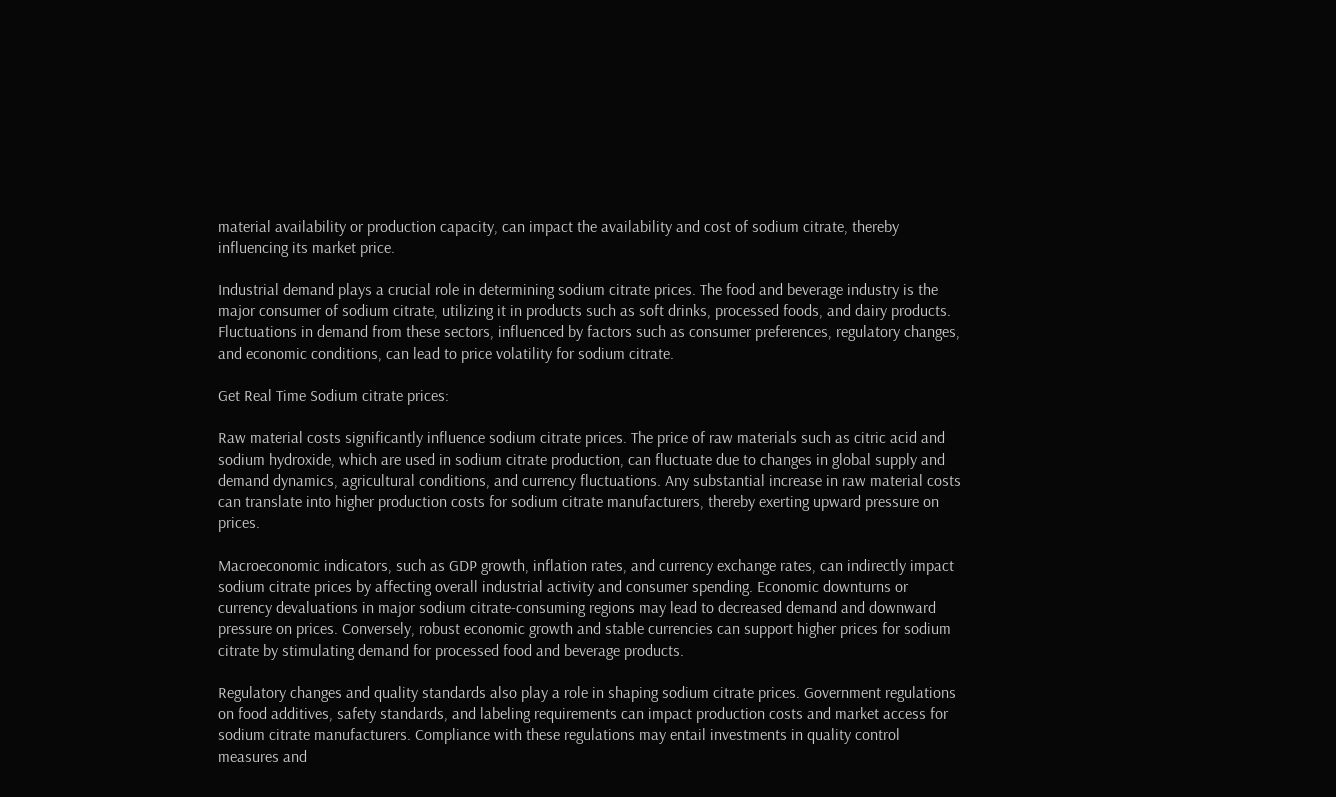material availability or production capacity, can impact the availability and cost of sodium citrate, thereby influencing its market price.

Industrial demand plays a crucial role in determining sodium citrate prices. The food and beverage industry is the major consumer of sodium citrate, utilizing it in products such as soft drinks, processed foods, and dairy products. Fluctuations in demand from these sectors, influenced by factors such as consumer preferences, regulatory changes, and economic conditions, can lead to price volatility for sodium citrate.

Get Real Time Sodium citrate prices:

Raw material costs significantly influence sodium citrate prices. The price of raw materials such as citric acid and sodium hydroxide, which are used in sodium citrate production, can fluctuate due to changes in global supply and demand dynamics, agricultural conditions, and currency fluctuations. Any substantial increase in raw material costs can translate into higher production costs for sodium citrate manufacturers, thereby exerting upward pressure on prices.

Macroeconomic indicators, such as GDP growth, inflation rates, and currency exchange rates, can indirectly impact sodium citrate prices by affecting overall industrial activity and consumer spending. Economic downturns or currency devaluations in major sodium citrate-consuming regions may lead to decreased demand and downward pressure on prices. Conversely, robust economic growth and stable currencies can support higher prices for sodium citrate by stimulating demand for processed food and beverage products.

Regulatory changes and quality standards also play a role in shaping sodium citrate prices. Government regulations on food additives, safety standards, and labeling requirements can impact production costs and market access for sodium citrate manufacturers. Compliance with these regulations may entail investments in quality control measures and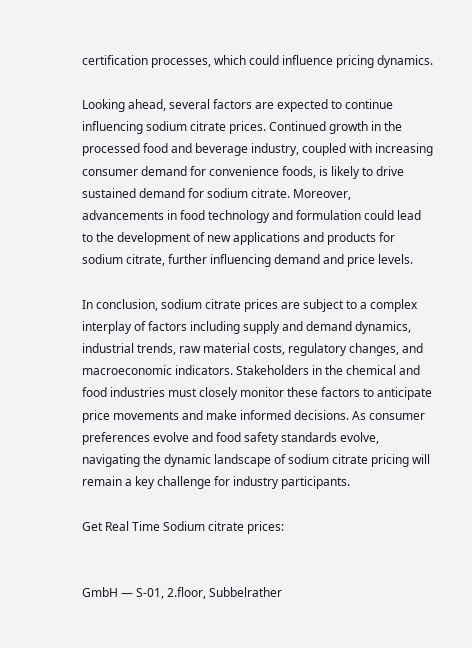certification processes, which could influence pricing dynamics.

Looking ahead, several factors are expected to continue influencing sodium citrate prices. Continued growth in the processed food and beverage industry, coupled with increasing consumer demand for convenience foods, is likely to drive sustained demand for sodium citrate. Moreover, advancements in food technology and formulation could lead to the development of new applications and products for sodium citrate, further influencing demand and price levels.

In conclusion, sodium citrate prices are subject to a complex interplay of factors including supply and demand dynamics, industrial trends, raw material costs, regulatory changes, and macroeconomic indicators. Stakeholders in the chemical and food industries must closely monitor these factors to anticipate price movements and make informed decisions. As consumer preferences evolve and food safety standards evolve, navigating the dynamic landscape of sodium citrate pricing will remain a key challenge for industry participants.

Get Real Time Sodium citrate prices:


GmbH — S-01, 2.floor, Subbelrather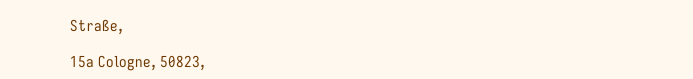Straße,

15a Cologne, 50823,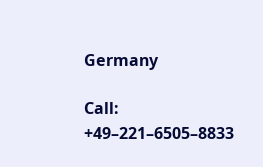Germany

Call: +49–221–6505–8833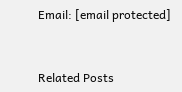Email: [email protected]


Related Posts